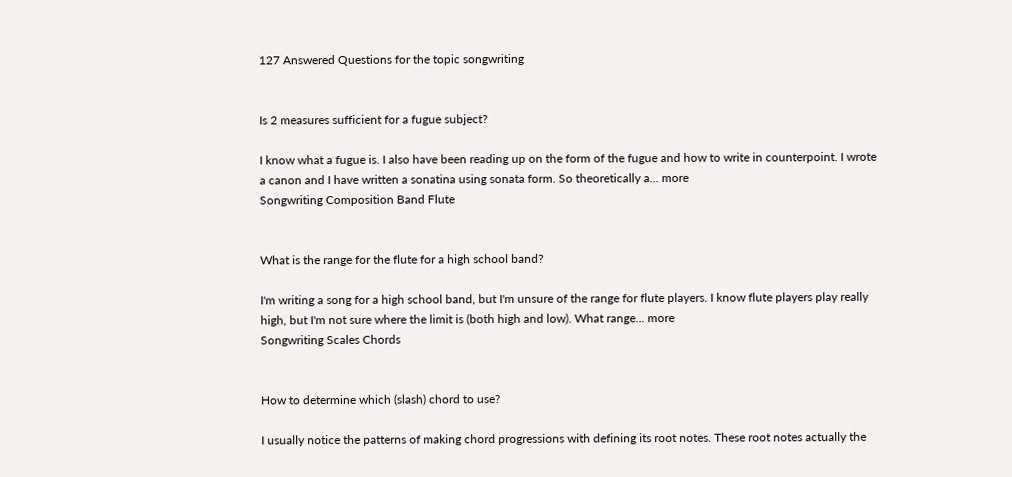127 Answered Questions for the topic songwriting


Is 2 measures sufficient for a fugue subject?

I know what a fugue is. I also have been reading up on the form of the fugue and how to write in counterpoint. I wrote a canon and I have written a sonatina using sonata form. So theoretically a... more
Songwriting Composition Band Flute


What is the range for the flute for a high school band?

I'm writing a song for a high school band, but I'm unsure of the range for flute players. I know flute players play really high, but I'm not sure where the limit is (both high and low). What range... more
Songwriting Scales Chords


How to determine which (slash) chord to use?

I usually notice the patterns of making chord progressions with defining its root notes. These root notes actually the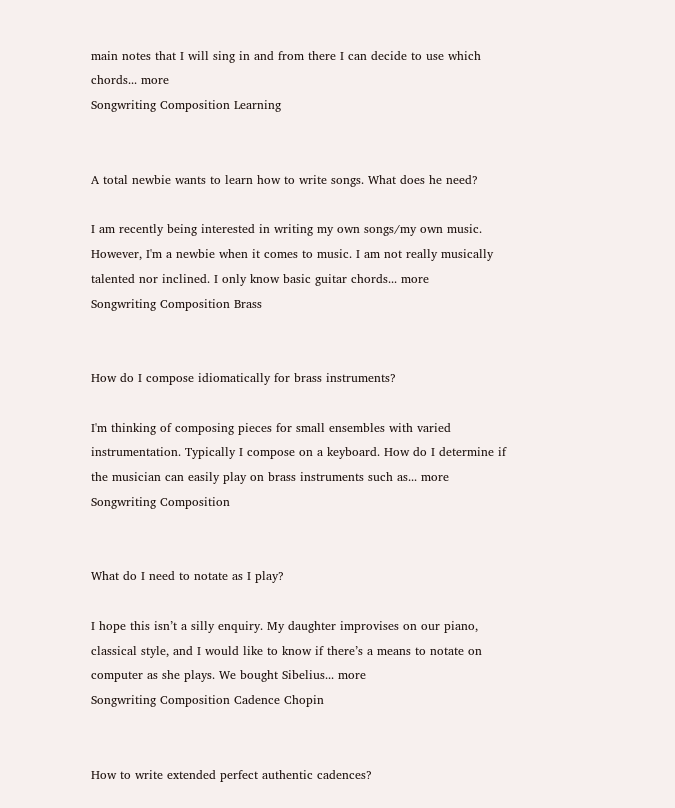main notes that I will sing in and from there I can decide to use which chords... more
Songwriting Composition Learning


A total newbie wants to learn how to write songs. What does he need?

I am recently being interested in writing my own songs/my own music. However, I'm a newbie when it comes to music. I am not really musically talented nor inclined. I only know basic guitar chords... more
Songwriting Composition Brass


How do I compose idiomatically for brass instruments?

I'm thinking of composing pieces for small ensembles with varied instrumentation. Typically I compose on a keyboard. How do I determine if the musician can easily play on brass instruments such as... more
Songwriting Composition


What do I need to notate as I play?

I hope this isn’t a silly enquiry. My daughter improvises on our piano, classical style, and I would like to know if there’s a means to notate on computer as she plays. We bought Sibelius... more
Songwriting Composition Cadence Chopin


How to write extended perfect authentic cadences?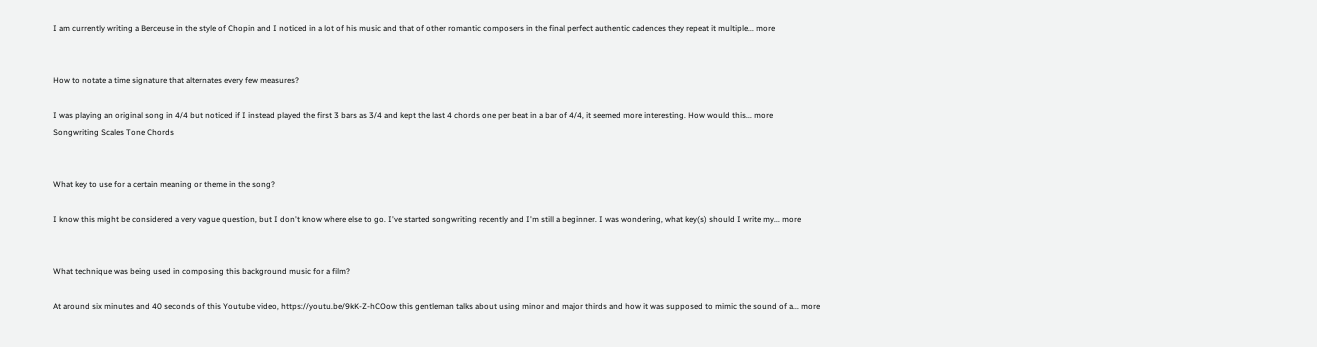I am currently writing a Berceuse in the style of Chopin and I noticed in a lot of his music and that of other romantic composers in the final perfect authentic cadences they repeat it multiple... more


How to notate a time signature that alternates every few measures?

I was playing an original song in 4/4 but noticed if I instead played the first 3 bars as 3/4 and kept the last 4 chords one per beat in a bar of 4/4, it seemed more interesting. How would this... more
Songwriting Scales Tone Chords


What key to use for a certain meaning or theme in the song?

I know this might be considered a very vague question, but I don't know where else to go. I've started songwriting recently and I'm still a beginner. I was wondering, what key(s) should I write my... more


What technique was being used in composing this background music for a film?

At around six minutes and 40 seconds of this Youtube video, https://youtu.be/9kK-Z-hCOow this gentleman talks about using minor and major thirds and how it was supposed to mimic the sound of a... more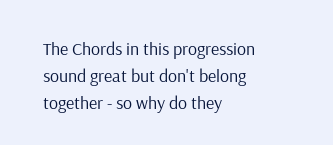The Chords in this progression sound great but don't belong together - so why do they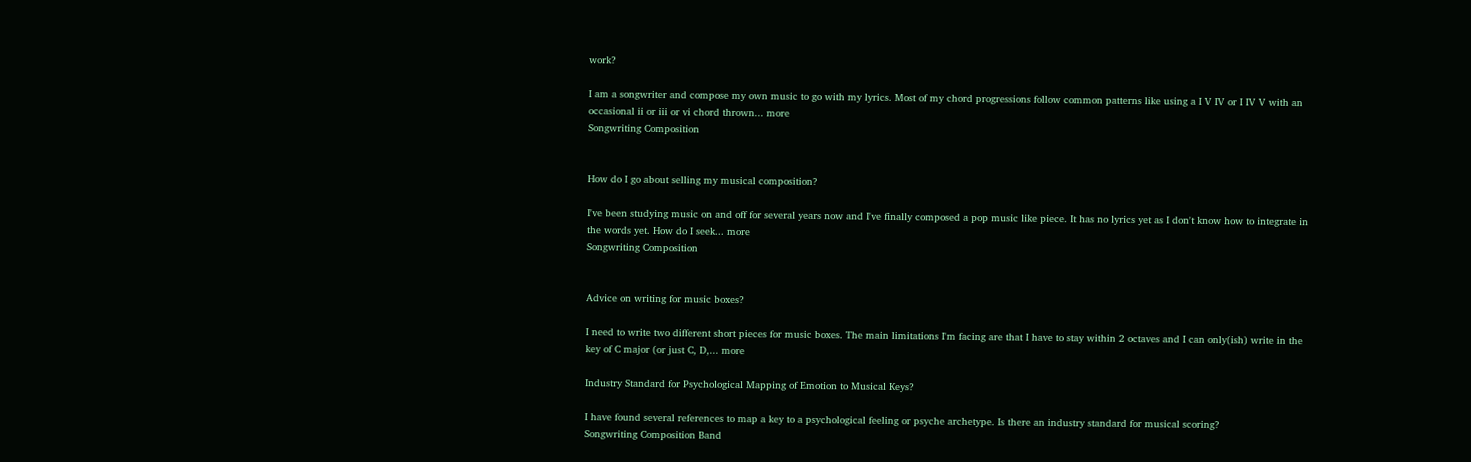work?

I am a songwriter and compose my own music to go with my lyrics. Most of my chord progressions follow common patterns like using a I V IV or I IV V with an occasional ii or iii or vi chord thrown... more
Songwriting Composition


How do I go about selling my musical composition?

I've been studying music on and off for several years now and I've finally composed a pop music like piece. It has no lyrics yet as I don't know how to integrate in the words yet. How do I seek... more
Songwriting Composition


Advice on writing for music boxes?

I need to write two different short pieces for music boxes. The main limitations I'm facing are that I have to stay within 2 octaves and I can only(ish) write in the key of C major (or just C, D,... more

Industry Standard for Psychological Mapping of Emotion to Musical Keys?

I have found several references to map a key to a psychological feeling or psyche archetype. Is there an industry standard for musical scoring?
Songwriting Composition Band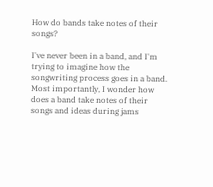How do bands take notes of their songs?

I've never been in a band, and I'm trying to imagine how the songwriting process goes in a band. Most importantly, I wonder how does a band take notes of their songs and ideas during jams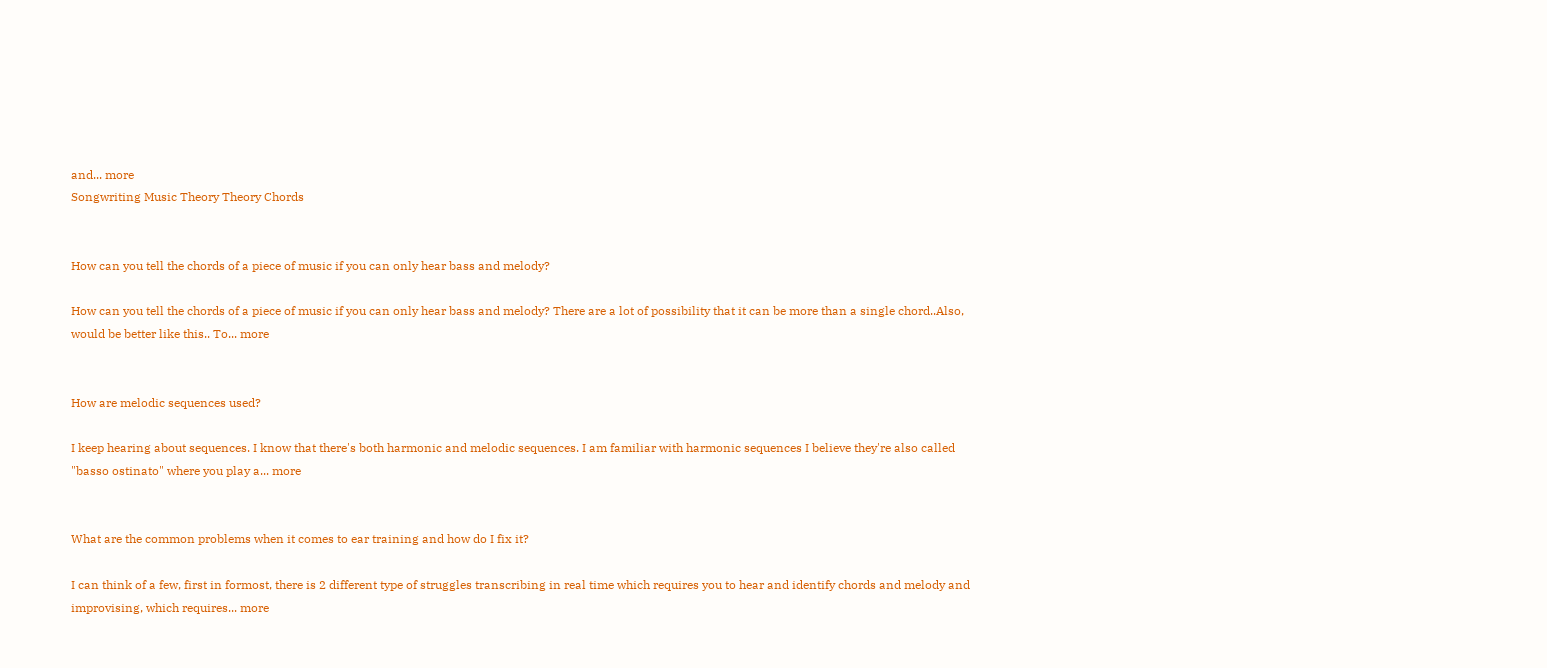and... more
Songwriting Music Theory Theory Chords


How can you tell the chords of a piece of music if you can only hear bass and melody?

How can you tell the chords of a piece of music if you can only hear bass and melody? There are a lot of possibility that it can be more than a single chord..Also, would be better like this.. To... more


How are melodic sequences used?

I keep hearing about sequences. I know that there's both harmonic and melodic sequences. I am familiar with harmonic sequences I believe they're also called "basso ostinato" where you play a... more


What are the common problems when it comes to ear training and how do I fix it?

I can think of a few, first in formost, there is 2 different type of struggles transcribing in real time which requires you to hear and identify chords and melody and improvising, which requires... more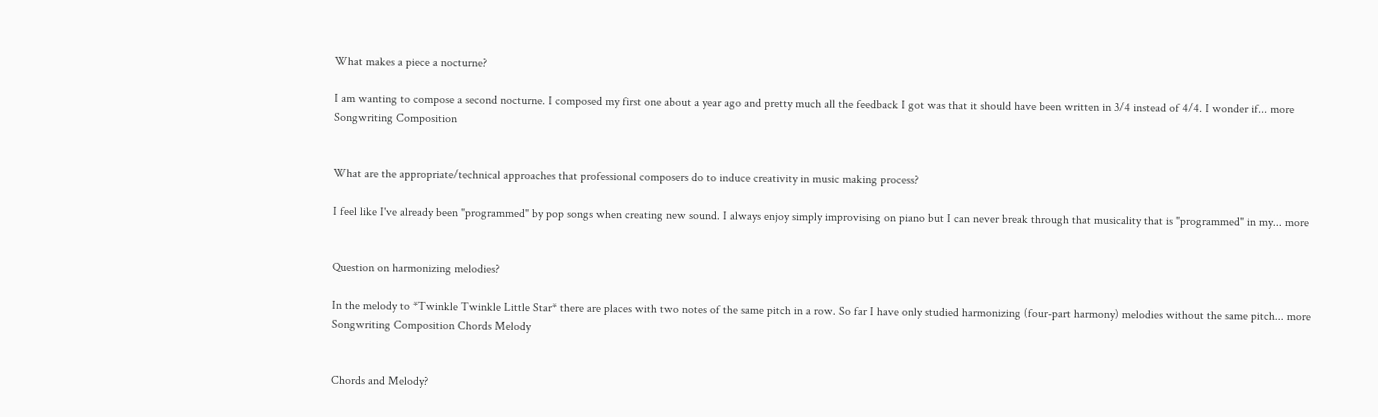What makes a piece a nocturne?

I am wanting to compose a second nocturne. I composed my first one about a year ago and pretty much all the feedback I got was that it should have been written in 3/4 instead of 4/4. I wonder if... more
Songwriting Composition


What are the appropriate/technical approaches that professional composers do to induce creativity in music making process?

I feel like I've already been "programmed" by pop songs when creating new sound. I always enjoy simply improvising on piano but I can never break through that musicality that is "programmed" in my... more


Question on harmonizing melodies?

In the melody to *Twinkle Twinkle Little Star* there are places with two notes of the same pitch in a row. So far I have only studied harmonizing (four-part harmony) melodies without the same pitch... more
Songwriting Composition Chords Melody


Chords and Melody?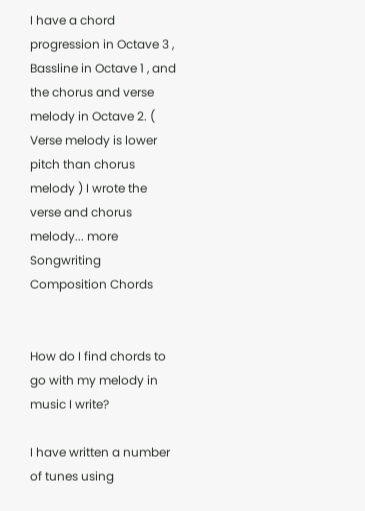I have a chord progression in Octave 3 , Bassline in Octave 1 , and the chorus and verse melody in Octave 2. ( Verse melody is lower pitch than chorus melody ) I wrote the verse and chorus melody... more
Songwriting Composition Chords


How do I find chords to go with my melody in music I write?

I have written a number of tunes using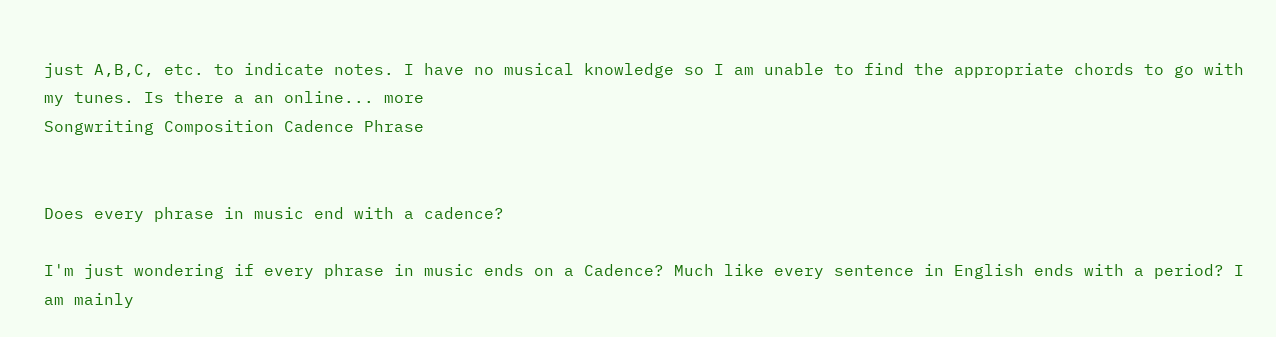just A,B,C, etc. to indicate notes. I have no musical knowledge so I am unable to find the appropriate chords to go with my tunes. Is there a an online... more
Songwriting Composition Cadence Phrase


Does every phrase in music end with a cadence?

I'm just wondering if every phrase in music ends on a Cadence? Much like every sentence in English ends with a period? I am mainly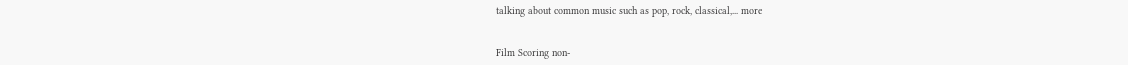talking about common music such as pop, rock, classical,... more


Film Scoring non-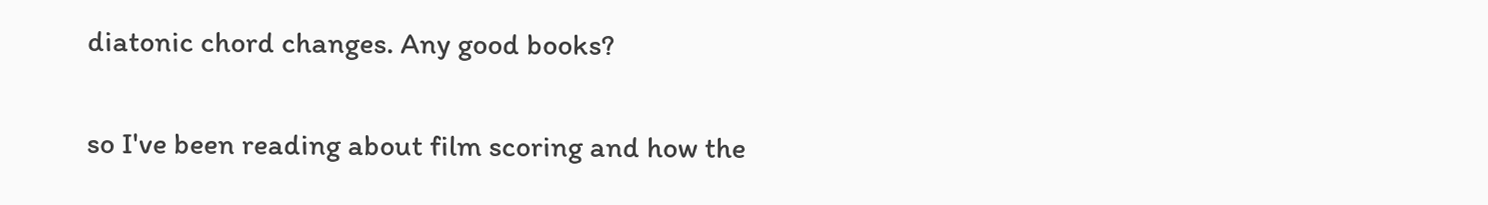diatonic chord changes. Any good books?

so I've been reading about film scoring and how the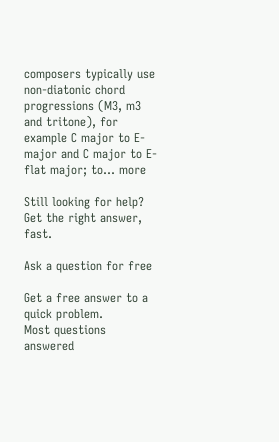composers typically use non-diatonic chord progressions (M3, m3 and tritone), for example C major to E-major and C major to E-flat major; to... more

Still looking for help? Get the right answer, fast.

Ask a question for free

Get a free answer to a quick problem.
Most questions answered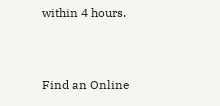within 4 hours.


Find an Online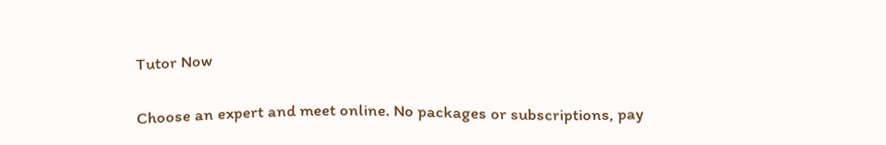Tutor Now

Choose an expert and meet online. No packages or subscriptions, pay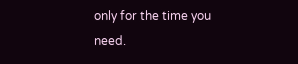only for the time you need.